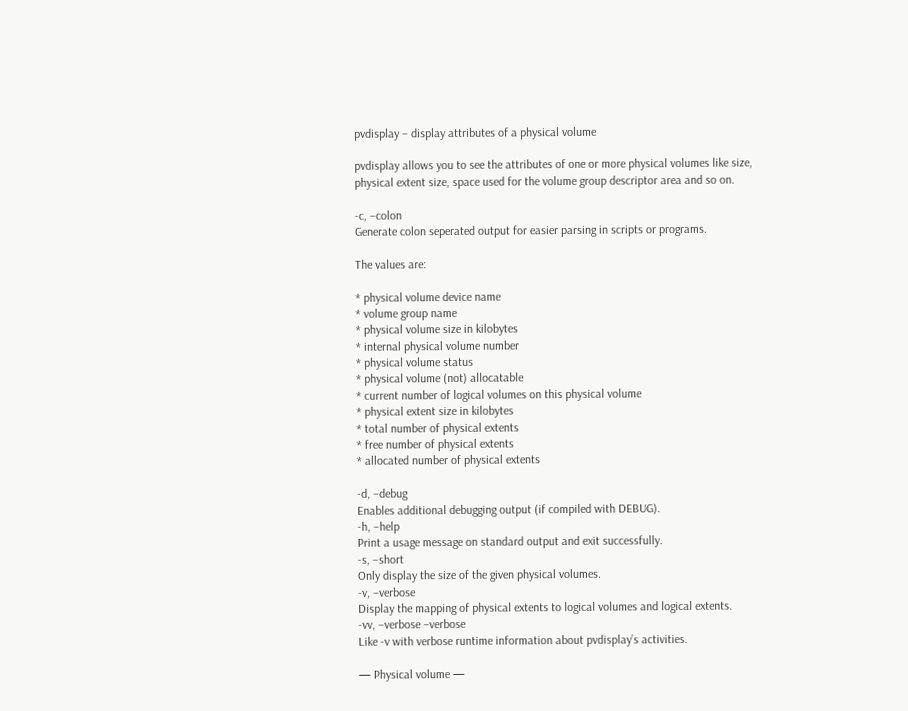pvdisplay – display attributes of a physical volume

pvdisplay allows you to see the attributes of one or more physical volumes like size, physical extent size, space used for the volume group descriptor area and so on.

-c, –colon
Generate colon seperated output for easier parsing in scripts or programs.

The values are:

* physical volume device name
* volume group name
* physical volume size in kilobytes
* internal physical volume number
* physical volume status
* physical volume (not) allocatable
* current number of logical volumes on this physical volume
* physical extent size in kilobytes
* total number of physical extents
* free number of physical extents
* allocated number of physical extents

-d, –debug
Enables additional debugging output (if compiled with DEBUG).
-h, –help
Print a usage message on standard output and exit successfully.
-s, –short
Only display the size of the given physical volumes.
-v, –verbose
Display the mapping of physical extents to logical volumes and logical extents.
-vv, –verbose –verbose
Like -v with verbose runtime information about pvdisplay’s activities.

— Physical volume —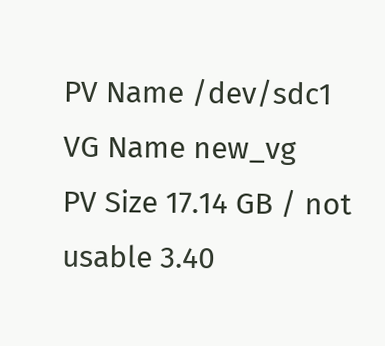PV Name /dev/sdc1
VG Name new_vg
PV Size 17.14 GB / not usable 3.40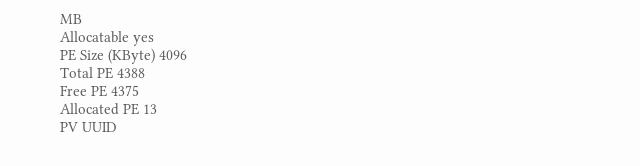MB
Allocatable yes
PE Size (KByte) 4096
Total PE 4388
Free PE 4375
Allocated PE 13
PV UUID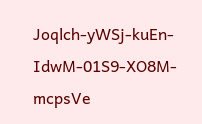Joqlch-yWSj-kuEn-IdwM-01S9-XO8M-mcpsVe